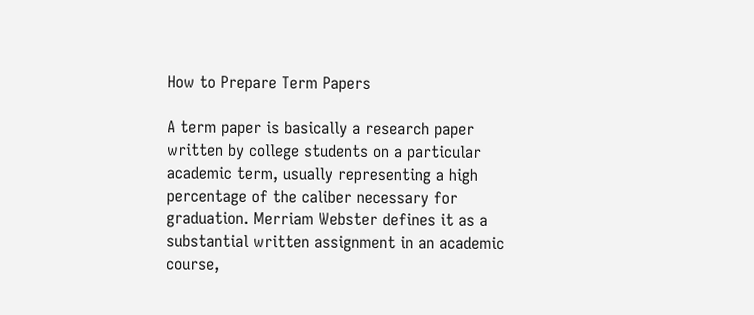How to Prepare Term Papers

A term paper is basically a research paper written by college students on a particular academic term, usually representing a high percentage of the caliber necessary for graduation. Merriam Webster defines it as a substantial written assignment in an academic course,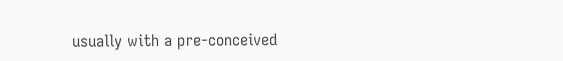usually with a pre-conceived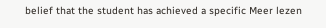belief that the student has achieved a specific Meer lezen